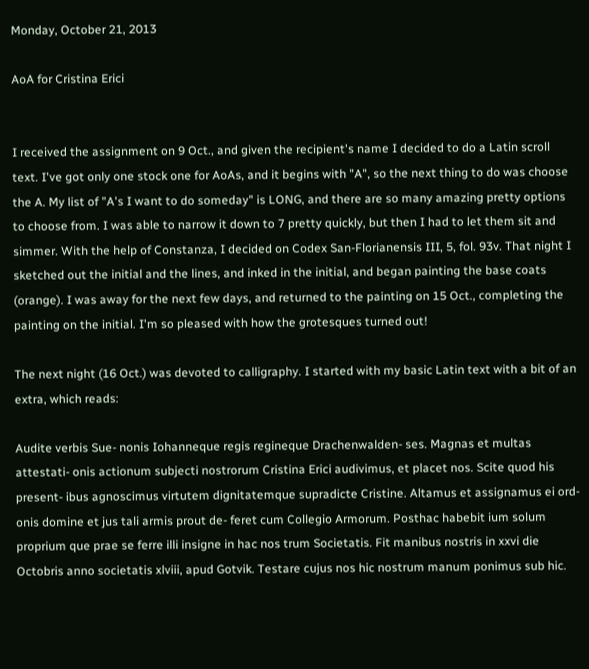Monday, October 21, 2013

AoA for Cristina Erici


I received the assignment on 9 Oct., and given the recipient's name I decided to do a Latin scroll text. I've got only one stock one for AoAs, and it begins with "A", so the next thing to do was choose the A. My list of "A's I want to do someday" is LONG, and there are so many amazing pretty options to choose from. I was able to narrow it down to 7 pretty quickly, but then I had to let them sit and simmer. With the help of Constanza, I decided on Codex San-Florianensis III, 5, fol. 93v. That night I sketched out the initial and the lines, and inked in the initial, and began painting the base coats (orange). I was away for the next few days, and returned to the painting on 15 Oct., completing the painting on the initial. I'm so pleased with how the grotesques turned out!

The next night (16 Oct.) was devoted to calligraphy. I started with my basic Latin text with a bit of an extra, which reads:

Audite verbis Sue- nonis Iohanneque regis regineque Drachenwalden- ses. Magnas et multas attestati- onis actionum subjecti nostrorum Cristina Erici audivimus, et placet nos. Scite quod his present- ibus agnoscimus virtutem dignitatemque supradicte Cristine. Altamus et assignamus ei ord- onis domine et jus tali armis prout de- feret cum Collegio Armorum. Posthac habebit ium solum proprium que prae se ferre illi insigne in hac nos trum Societatis. Fit manibus nostris in xxvi die Octobris anno societatis xlviii, apud Gotvik. Testare cujus nos hic nostrum manum ponimus sub hic.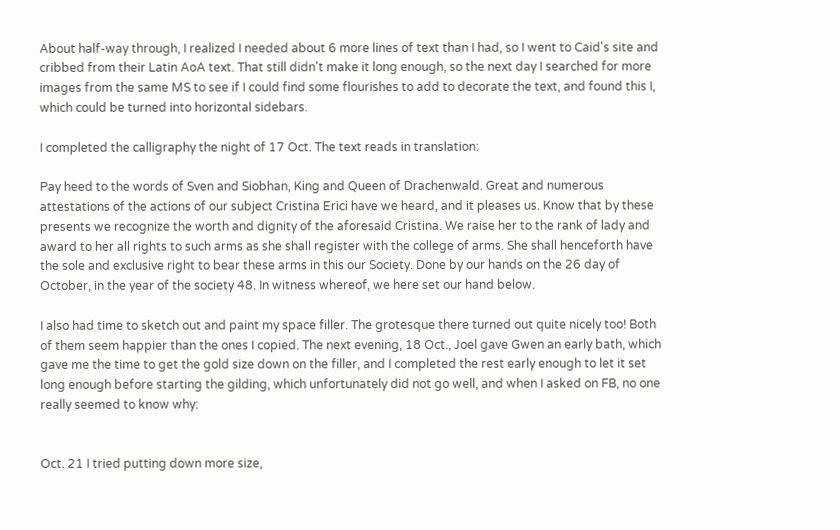About half-way through, I realized I needed about 6 more lines of text than I had, so I went to Caid's site and cribbed from their Latin AoA text. That still didn't make it long enough, so the next day I searched for more images from the same MS to see if I could find some flourishes to add to decorate the text, and found this I, which could be turned into horizontal sidebars.

I completed the calligraphy the night of 17 Oct. The text reads in translation:

Pay heed to the words of Sven and Siobhan, King and Queen of Drachenwald. Great and numerous attestations of the actions of our subject Cristina Erici have we heard, and it pleases us. Know that by these presents we recognize the worth and dignity of the aforesaid Cristina. We raise her to the rank of lady and award to her all rights to such arms as she shall register with the college of arms. She shall henceforth have the sole and exclusive right to bear these arms in this our Society. Done by our hands on the 26 day of October, in the year of the society 48. In witness whereof, we here set our hand below.

I also had time to sketch out and paint my space filler. The grotesque there turned out quite nicely too! Both of them seem happier than the ones I copied. The next evening, 18 Oct., Joel gave Gwen an early bath, which gave me the time to get the gold size down on the filler, and I completed the rest early enough to let it set long enough before starting the gilding, which unfortunately did not go well, and when I asked on FB, no one really seemed to know why:


Oct. 21 I tried putting down more size,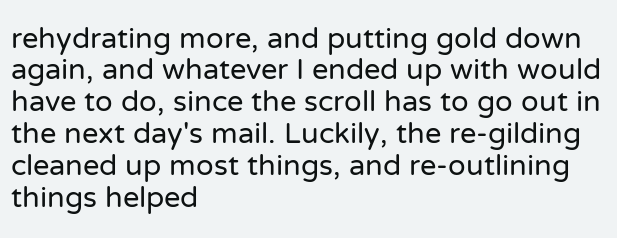rehydrating more, and putting gold down again, and whatever I ended up with would have to do, since the scroll has to go out in the next day's mail. Luckily, the re-gilding cleaned up most things, and re-outlining things helped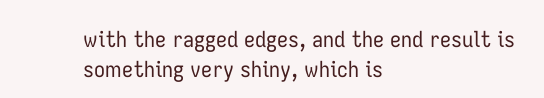with the ragged edges, and the end result is something very shiny, which is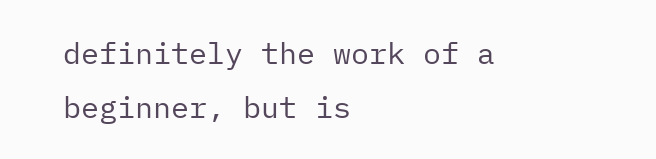definitely the work of a beginner, but is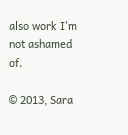also work I'm not ashamed of.

© 2013, Sara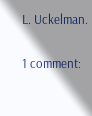L. Uckelman.

1 comment: